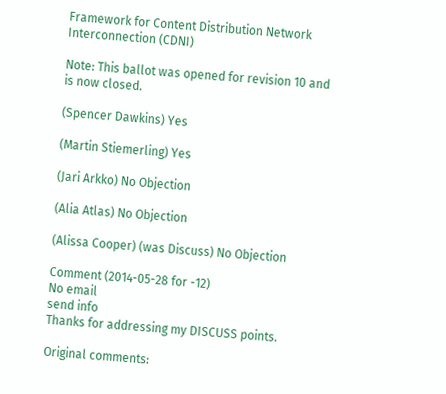Framework for Content Distribution Network Interconnection (CDNI)

Note: This ballot was opened for revision 10 and is now closed.

(Spencer Dawkins) Yes

(Martin Stiemerling) Yes

(Jari Arkko) No Objection

(Alia Atlas) No Objection

(Alissa Cooper) (was Discuss) No Objection

Comment (2014-05-28 for -12)
No email
send info
Thanks for addressing my DISCUSS points.

Original comments: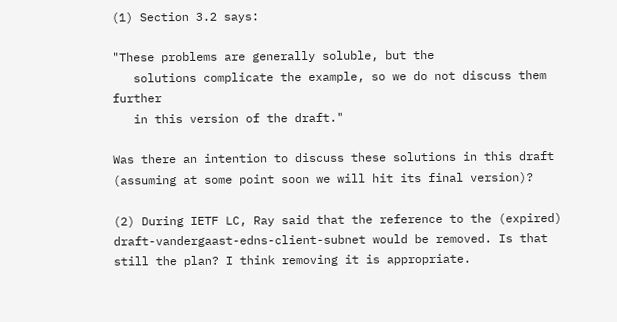(1) Section 3.2 says:

"These problems are generally soluble, but the
   solutions complicate the example, so we do not discuss them further
   in this version of the draft."

Was there an intention to discuss these solutions in this draft (assuming at some point soon we will hit its final version)?

(2) During IETF LC, Ray said that the reference to the (expired) draft-vandergaast-edns-client-subnet would be removed. Is that still the plan? I think removing it is appropriate.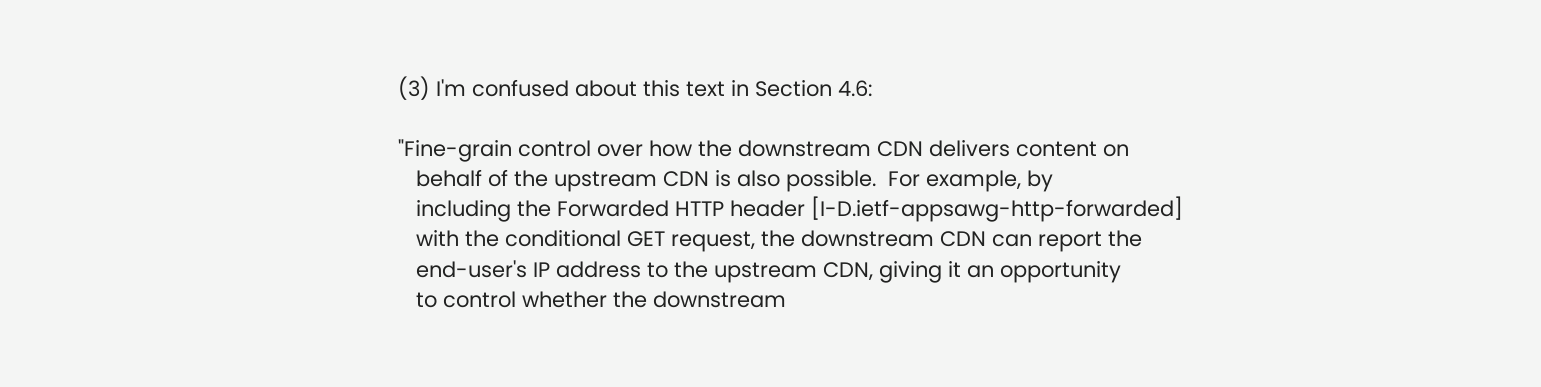(3) I'm confused about this text in Section 4.6:

"Fine-grain control over how the downstream CDN delivers content on
   behalf of the upstream CDN is also possible.  For example, by
   including the Forwarded HTTP header [I-D.ietf-appsawg-http-forwarded]
   with the conditional GET request, the downstream CDN can report the
   end-user's IP address to the upstream CDN, giving it an opportunity
   to control whether the downstream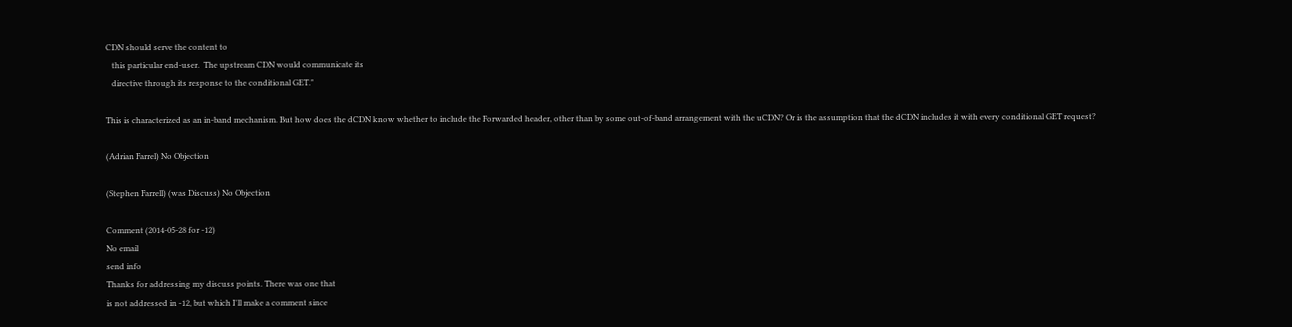CDN should serve the content to
   this particular end-user.  The upstream CDN would communicate its
   directive through its response to the conditional GET."

This is characterized as an in-band mechanism. But how does the dCDN know whether to include the Forwarded header, other than by some out-of-band arrangement with the uCDN? Or is the assumption that the dCDN includes it with every conditional GET request?

(Adrian Farrel) No Objection

(Stephen Farrell) (was Discuss) No Objection

Comment (2014-05-28 for -12)
No email
send info
Thanks for addressing my discuss points. There was one that
is not addressed in -12, but which I'll make a comment since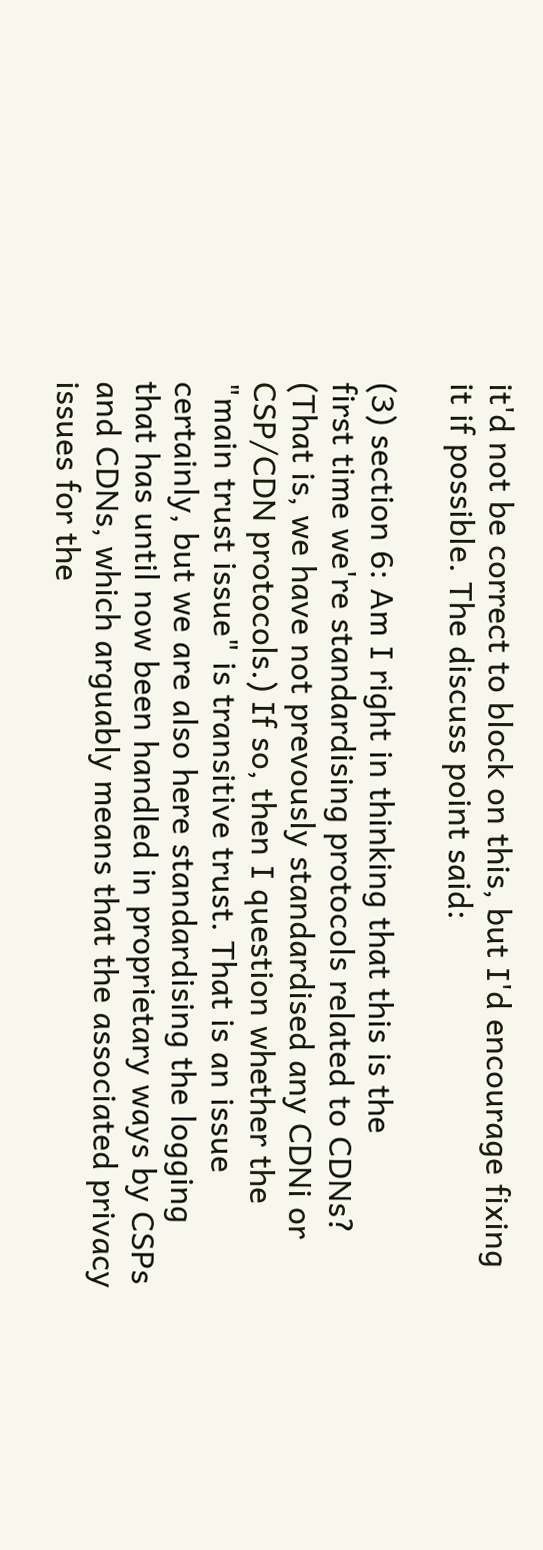it'd not be correct to block on this, but I'd encourage fixing
it if possible. The discuss point said:

(3) section 6: Am I right in thinking that this is the
first time we're standardising protocols related to CDNs?
(That is, we have not prevously standardised any CDNi or
CSP/CDN protocols.) If so, then I question whether the
"main trust issue" is transitive trust. That is an issue
certainly, but we are also here standardising the logging
that has until now been handled in proprietary ways by CSPs
and CDNs, which arguably means that the associated privacy
issues for the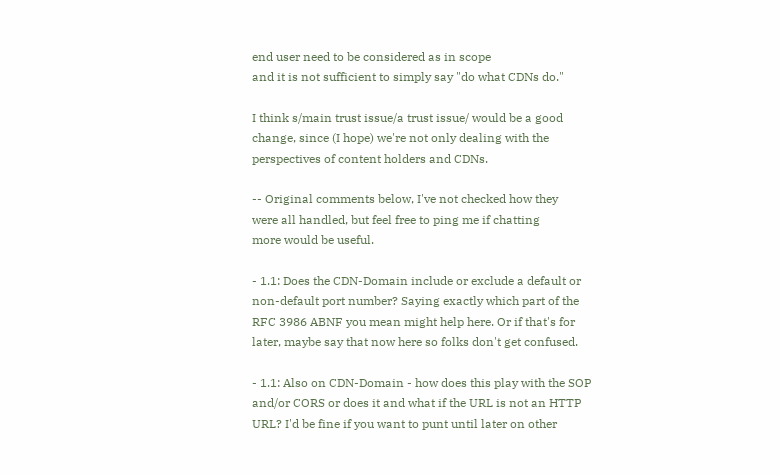end user need to be considered as in scope
and it is not sufficient to simply say "do what CDNs do."

I think s/main trust issue/a trust issue/ would be a good
change, since (I hope) we're not only dealing with the
perspectives of content holders and CDNs.

-- Original comments below, I've not checked how they
were all handled, but feel free to ping me if chatting
more would be useful.

- 1.1: Does the CDN-Domain include or exclude a default or
non-default port number? Saying exactly which part of the
RFC 3986 ABNF you mean might help here. Or if that's for
later, maybe say that now here so folks don't get confused.

- 1.1: Also on CDN-Domain - how does this play with the SOP
and/or CORS or does it and what if the URL is not an HTTP
URL? I'd be fine if you want to punt until later on other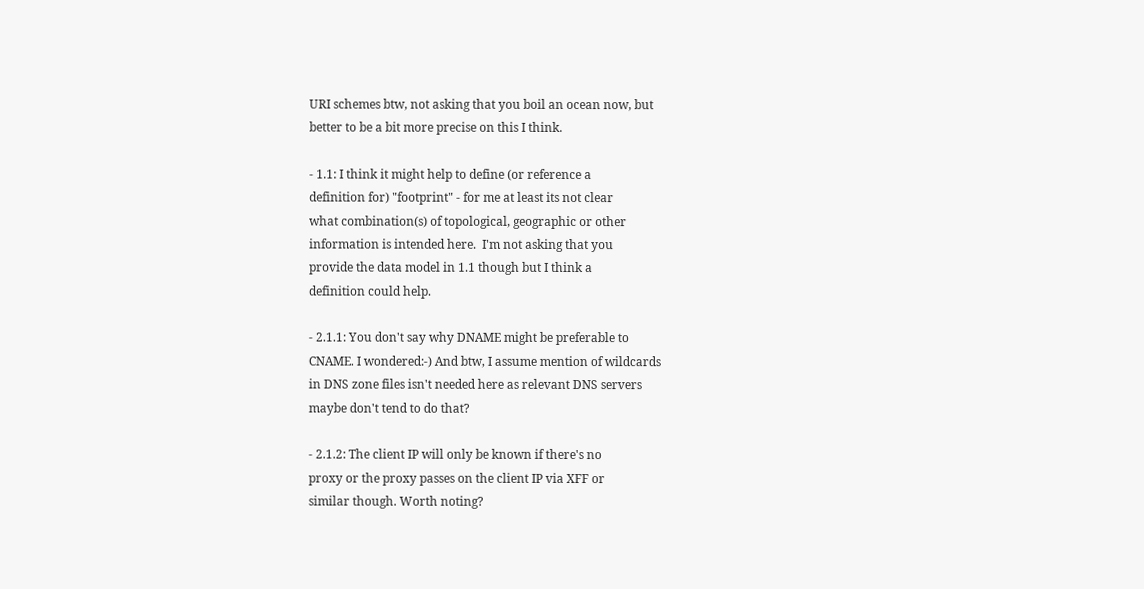URI schemes btw, not asking that you boil an ocean now, but
better to be a bit more precise on this I think.

- 1.1: I think it might help to define (or reference a
definition for) "footprint" - for me at least its not clear
what combination(s) of topological, geographic or other
information is intended here.  I'm not asking that you
provide the data model in 1.1 though but I think a
definition could help.

- 2.1.1: You don't say why DNAME might be preferable to
CNAME. I wondered:-) And btw, I assume mention of wildcards
in DNS zone files isn't needed here as relevant DNS servers
maybe don't tend to do that?

- 2.1.2: The client IP will only be known if there's no
proxy or the proxy passes on the client IP via XFF or
similar though. Worth noting?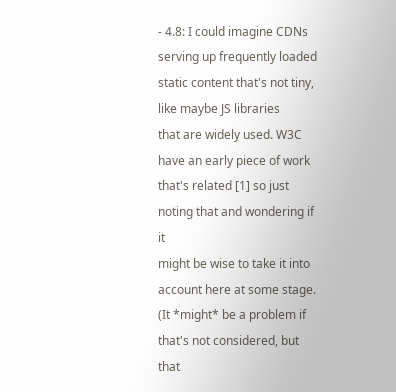- 4.8: I could imagine CDNs serving up frequently loaded
static content that's not tiny, like maybe JS libraries
that are widely used. W3C have an early piece of work
that's related [1] so just noting that and wondering if it
might be wise to take it into account here at some stage.
(It *might* be a problem if that's not considered, but that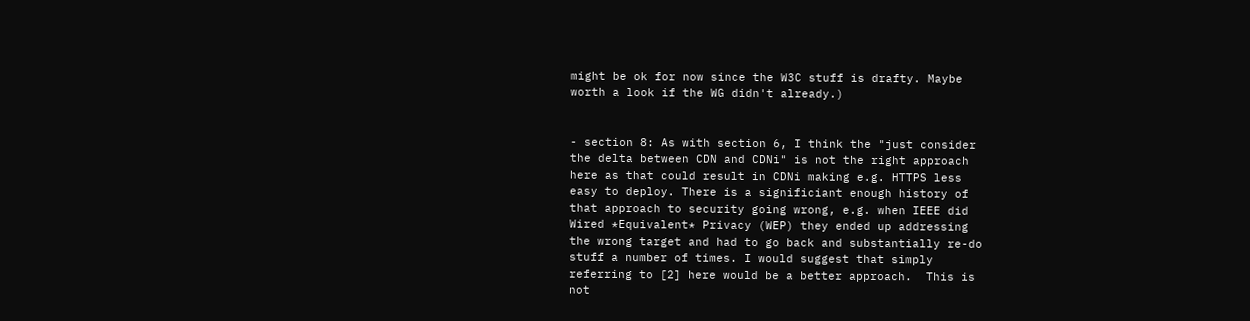might be ok for now since the W3C stuff is drafty. Maybe
worth a look if the WG didn't already.)


- section 8: As with section 6, I think the "just consider
the delta between CDN and CDNi" is not the right approach
here as that could result in CDNi making e.g. HTTPS less
easy to deploy. There is a significiant enough history of
that approach to security going wrong, e.g. when IEEE did
Wired *Equivalent* Privacy (WEP) they ended up addressing
the wrong target and had to go back and substantially re-do
stuff a number of times. I would suggest that simply
referring to [2] here would be a better approach.  This is
not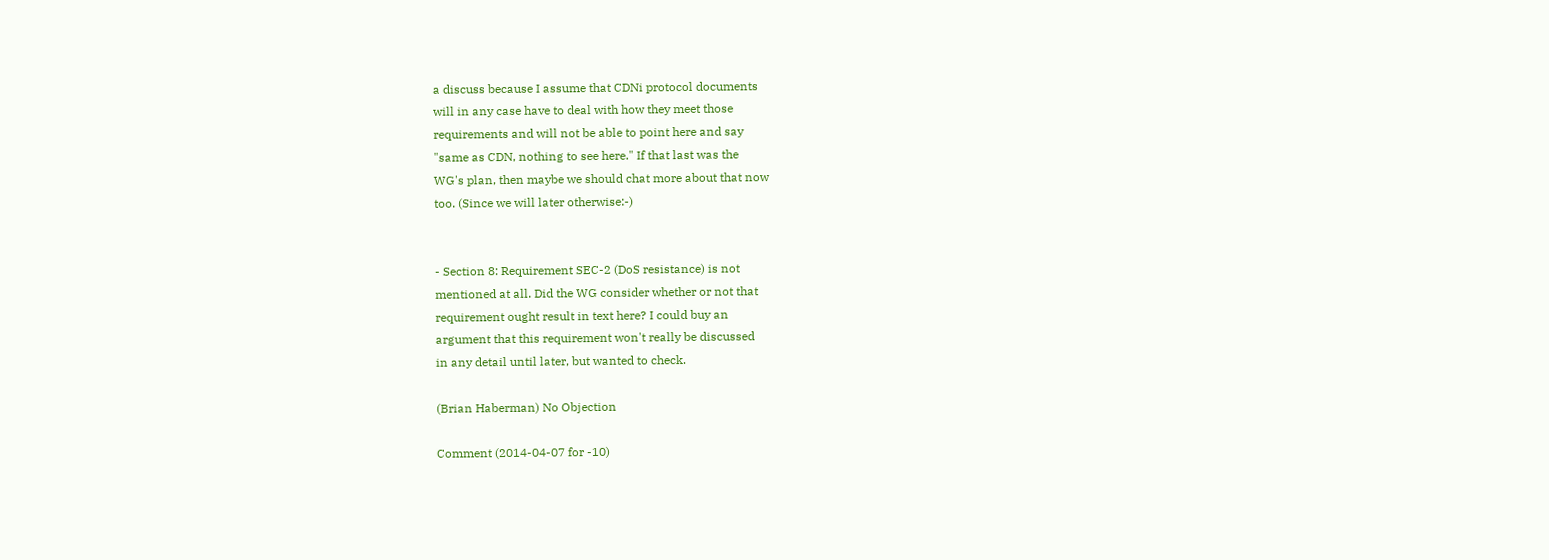a discuss because I assume that CDNi protocol documents
will in any case have to deal with how they meet those
requirements and will not be able to point here and say
"same as CDN, nothing to see here." If that last was the
WG's plan, then maybe we should chat more about that now
too. (Since we will later otherwise:-)


- Section 8: Requirement SEC-2 (DoS resistance) is not
mentioned at all. Did the WG consider whether or not that
requirement ought result in text here? I could buy an
argument that this requirement won't really be discussed
in any detail until later, but wanted to check.

(Brian Haberman) No Objection

Comment (2014-04-07 for -10)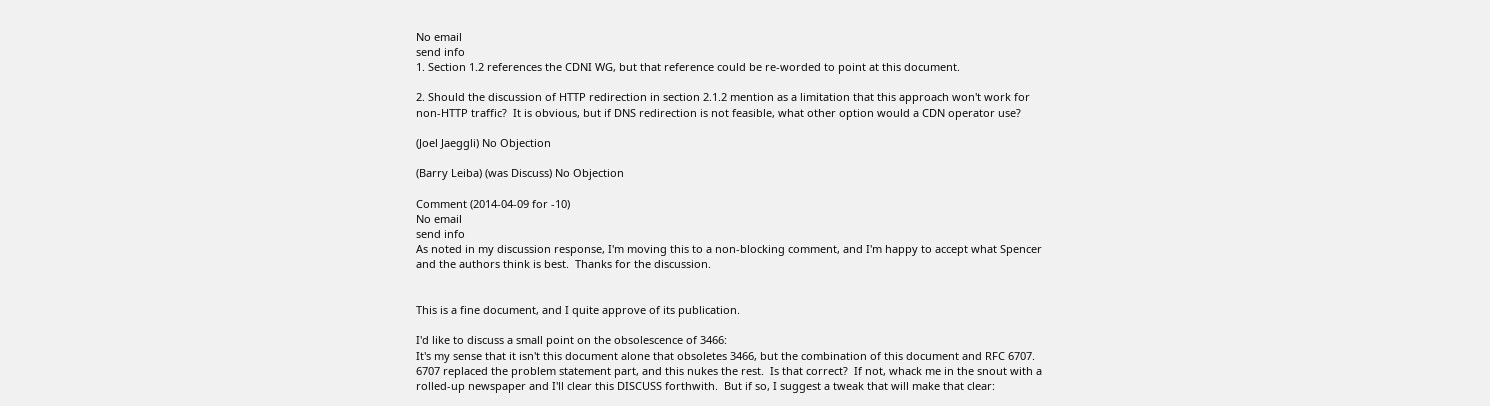No email
send info
1. Section 1.2 references the CDNI WG, but that reference could be re-worded to point at this document.

2. Should the discussion of HTTP redirection in section 2.1.2 mention as a limitation that this approach won't work for non-HTTP traffic?  It is obvious, but if DNS redirection is not feasible, what other option would a CDN operator use?

(Joel Jaeggli) No Objection

(Barry Leiba) (was Discuss) No Objection

Comment (2014-04-09 for -10)
No email
send info
As noted in my discussion response, I'm moving this to a non-blocking comment, and I'm happy to accept what Spencer and the authors think is best.  Thanks for the discussion.


This is a fine document, and I quite approve of its publication.

I'd like to discuss a small point on the obsolescence of 3466:
It's my sense that it isn't this document alone that obsoletes 3466, but the combination of this document and RFC 6707.  6707 replaced the problem statement part, and this nukes the rest.  Is that correct?  If not, whack me in the snout with a rolled-up newspaper and I'll clear this DISCUSS forthwith.  But if so, I suggest a tweak that will make that clear: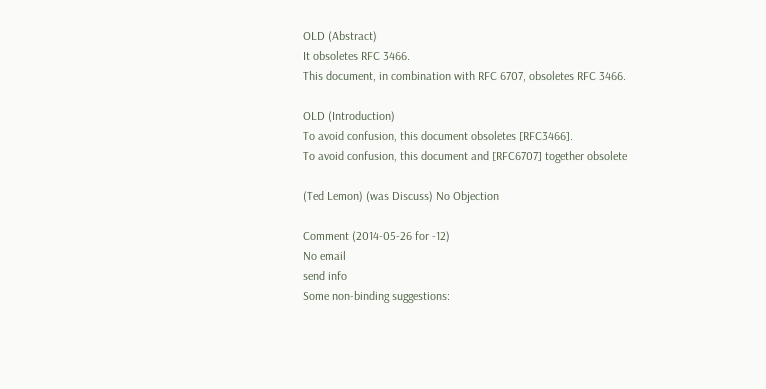OLD (Abstract)
It obsoletes RFC 3466.
This document, in combination with RFC 6707, obsoletes RFC 3466.

OLD (Introduction)
To avoid confusion, this document obsoletes [RFC3466].
To avoid confusion, this document and [RFC6707] together obsolete

(Ted Lemon) (was Discuss) No Objection

Comment (2014-05-26 for -12)
No email
send info
Some non-binding suggestions: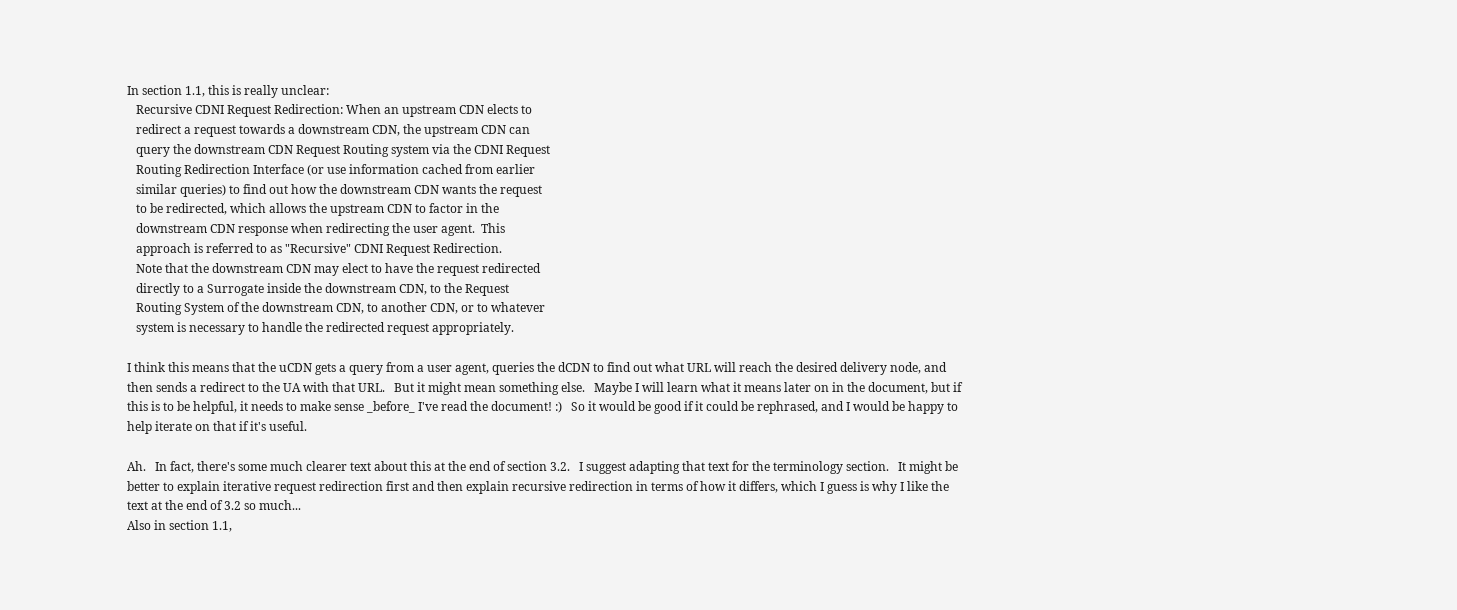In section 1.1, this is really unclear:
   Recursive CDNI Request Redirection: When an upstream CDN elects to
   redirect a request towards a downstream CDN, the upstream CDN can
   query the downstream CDN Request Routing system via the CDNI Request
   Routing Redirection Interface (or use information cached from earlier
   similar queries) to find out how the downstream CDN wants the request
   to be redirected, which allows the upstream CDN to factor in the
   downstream CDN response when redirecting the user agent.  This
   approach is referred to as "Recursive" CDNI Request Redirection.
   Note that the downstream CDN may elect to have the request redirected
   directly to a Surrogate inside the downstream CDN, to the Request
   Routing System of the downstream CDN, to another CDN, or to whatever
   system is necessary to handle the redirected request appropriately.

I think this means that the uCDN gets a query from a user agent, queries the dCDN to find out what URL will reach the desired delivery node, and then sends a redirect to the UA with that URL.   But it might mean something else.   Maybe I will learn what it means later on in the document, but if this is to be helpful, it needs to make sense _before_ I've read the document! :)   So it would be good if it could be rephrased, and I would be happy to help iterate on that if it's useful.

Ah.   In fact, there's some much clearer text about this at the end of section 3.2.   I suggest adapting that text for the terminology section.   It might be better to explain iterative request redirection first and then explain recursive redirection in terms of how it differs, which I guess is why I like the text at the end of 3.2 so much...
Also in section 1.1,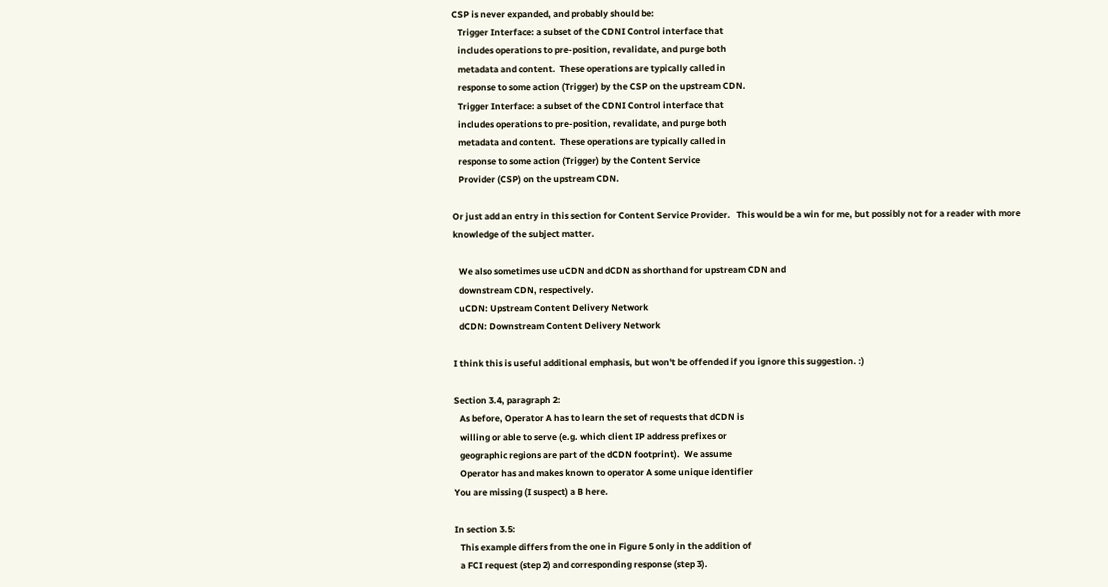CSP is never expanded, and probably should be:
   Trigger Interface: a subset of the CDNI Control interface that
   includes operations to pre-position, revalidate, and purge both
   metadata and content.  These operations are typically called in
   response to some action (Trigger) by the CSP on the upstream CDN.
   Trigger Interface: a subset of the CDNI Control interface that
   includes operations to pre-position, revalidate, and purge both
   metadata and content.  These operations are typically called in
   response to some action (Trigger) by the Content Service
   Provider (CSP) on the upstream CDN.

Or just add an entry in this section for Content Service Provider.   This would be a win for me, but possibly not for a reader with more knowledge of the subject matter.

   We also sometimes use uCDN and dCDN as shorthand for upstream CDN and
   downstream CDN, respectively.
   uCDN: Upstream Content Delivery Network
   dCDN: Downstream Content Delivery Network

I think this is useful additional emphasis, but won't be offended if you ignore this suggestion. :)

Section 3.4, paragraph 2:
   As before, Operator A has to learn the set of requests that dCDN is
   willing or able to serve (e.g. which client IP address prefixes or
   geographic regions are part of the dCDN footprint).  We assume
   Operator has and makes known to operator A some unique identifier
You are missing (I suspect) a B here.

In section 3.5:
   This example differs from the one in Figure 5 only in the addition of
   a FCI request (step 2) and corresponding response (step 3).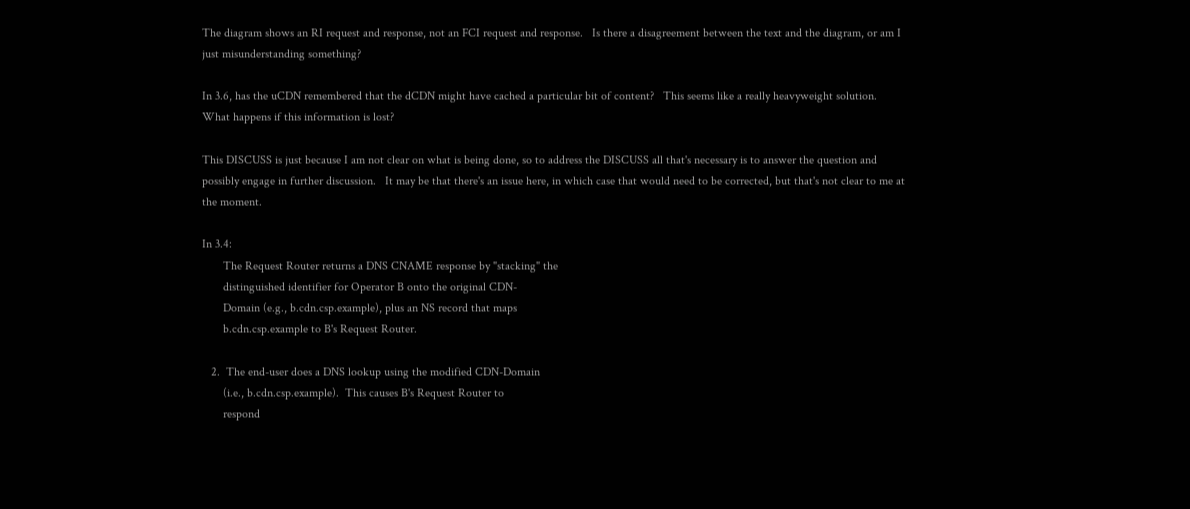The diagram shows an RI request and response, not an FCI request and response.   Is there a disagreement between the text and the diagram, or am I just misunderstanding something?

In 3.6, has the uCDN remembered that the dCDN might have cached a particular bit of content?   This seems like a really heavyweight solution.   What happens if this information is lost?

This DISCUSS is just because I am not clear on what is being done, so to address the DISCUSS all that's necessary is to answer the question and possibly engage in further discussion.   It may be that there's an issue here, in which case that would need to be corrected, but that's not clear to me at the moment.

In 3.4:
       The Request Router returns a DNS CNAME response by "stacking" the
       distinguished identifier for Operator B onto the original CDN-
       Domain (e.g., b.cdn.csp.example), plus an NS record that maps
       b.cdn.csp.example to B's Request Router.

   2.  The end-user does a DNS lookup using the modified CDN-Domain
       (i.e., b.cdn.csp.example).  This causes B's Request Router to
       respond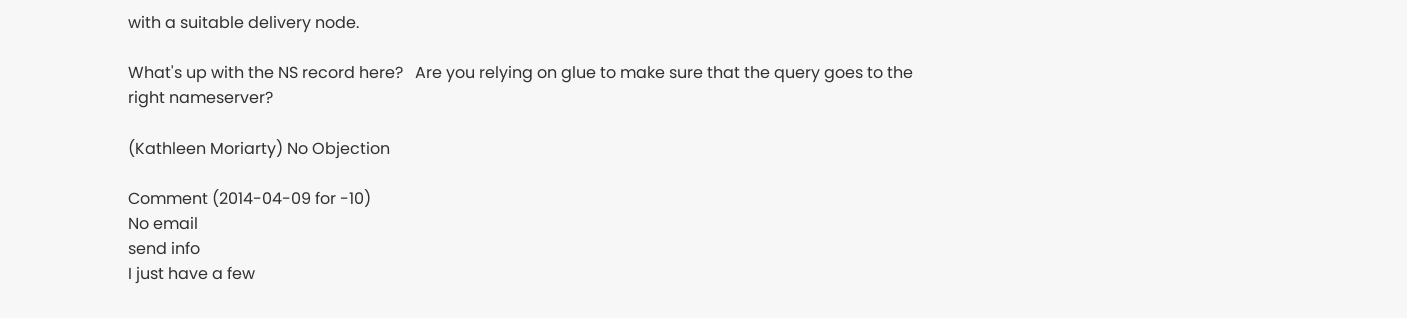with a suitable delivery node.

What's up with the NS record here?   Are you relying on glue to make sure that the query goes to the right nameserver?

(Kathleen Moriarty) No Objection

Comment (2014-04-09 for -10)
No email
send info
I just have a few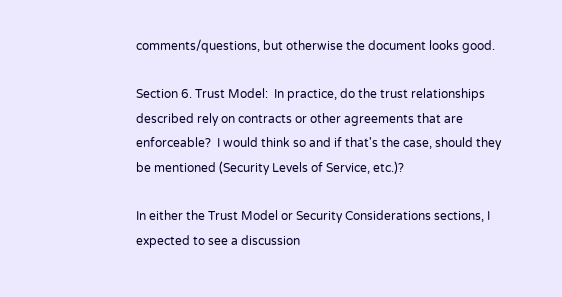comments/questions, but otherwise the document looks good.

Section 6. Trust Model:  In practice, do the trust relationships described rely on contracts or other agreements that are enforceable?  I would think so and if that's the case, should they be mentioned (Security Levels of Service, etc.)?

In either the Trust Model or Security Considerations sections, I expected to see a discussion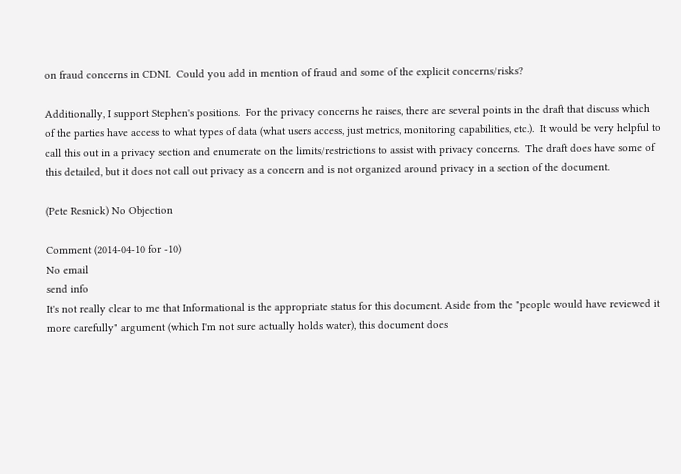on fraud concerns in CDNI.  Could you add in mention of fraud and some of the explicit concerns/risks?

Additionally, I support Stephen's positions.  For the privacy concerns he raises, there are several points in the draft that discuss which of the parties have access to what types of data (what users access, just metrics, monitoring capabilities, etc.).  It would be very helpful to call this out in a privacy section and enumerate on the limits/restrictions to assist with privacy concerns.  The draft does have some of this detailed, but it does not call out privacy as a concern and is not organized around privacy in a section of the document.

(Pete Resnick) No Objection

Comment (2014-04-10 for -10)
No email
send info
It's not really clear to me that Informational is the appropriate status for this document. Aside from the "people would have reviewed it more carefully" argument (which I'm not sure actually holds water), this document does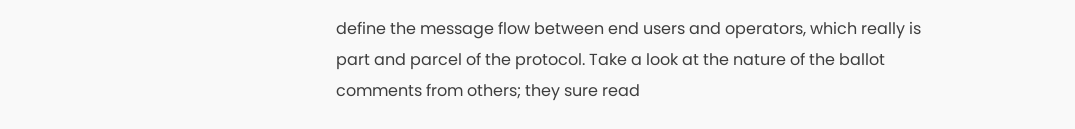define the message flow between end users and operators, which really is part and parcel of the protocol. Take a look at the nature of the ballot comments from others; they sure read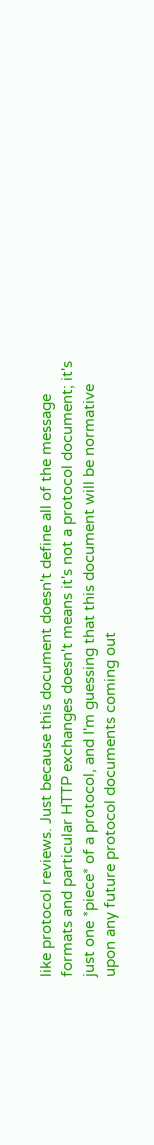like protocol reviews. Just because this document doesn't define all of the message formats and particular HTTP exchanges doesn't means it's not a protocol document; it's just one *piece* of a protocol, and I'm guessing that this document will be normative upon any future protocol documents coming out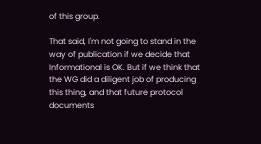of this group.

That said, I'm not going to stand in the way of publication if we decide that Informational is OK. But if we think that the WG did a diligent job of producing this thing, and that future protocol documents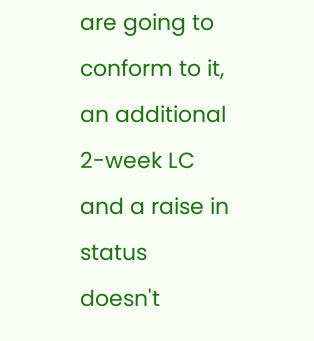are going to conform to it, an additional 2-week LC and a raise in status doesn't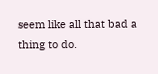seem like all that bad a thing to do.